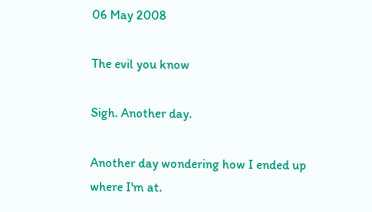06 May 2008

The evil you know

Sigh. Another day.

Another day wondering how I ended up where I'm at.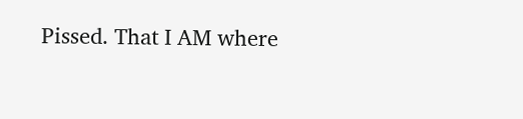Pissed. That I AM where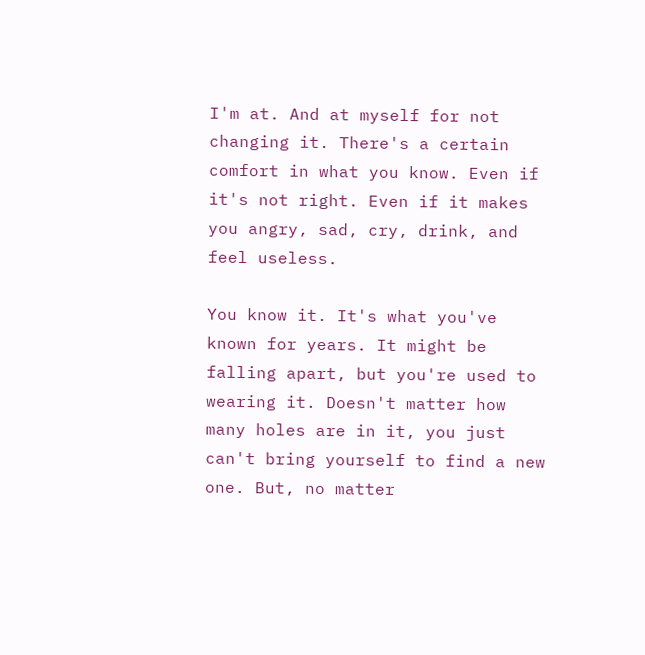I'm at. And at myself for not changing it. There's a certain comfort in what you know. Even if it's not right. Even if it makes you angry, sad, cry, drink, and feel useless.

You know it. It's what you've known for years. It might be falling apart, but you're used to wearing it. Doesn't matter how many holes are in it, you just can't bring yourself to find a new one. But, no matter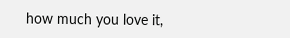how much you love it,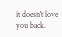it doesn't love you back.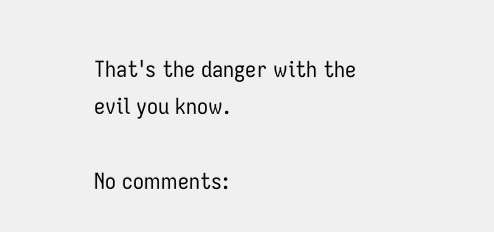That's the danger with the evil you know.

No comments: